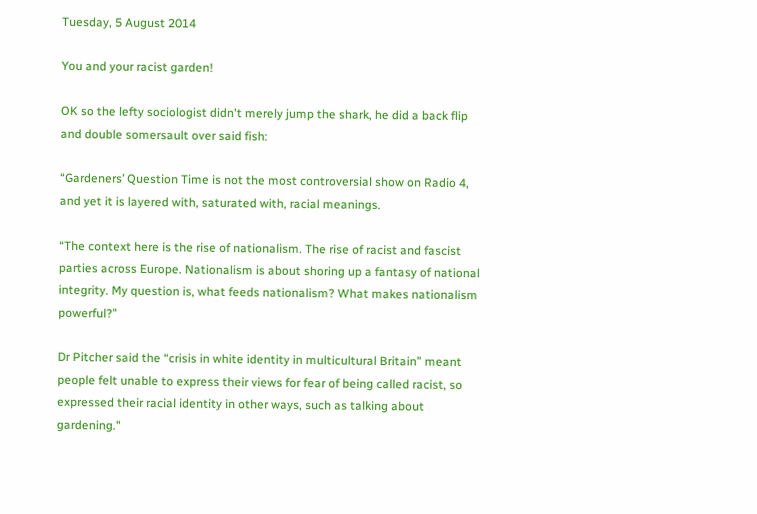Tuesday, 5 August 2014

You and your racist garden!

OK so the lefty sociologist didn't merely jump the shark, he did a back flip and double somersault over said fish:

“Gardeners’ Question Time is not the most controversial show on Radio 4, and yet it is layered with, saturated with, racial meanings.

“The context here is the rise of nationalism. The rise of racist and fascist parties across Europe. Nationalism is about shoring up a fantasy of national integrity. My question is, what feeds nationalism? What makes nationalism powerful?”

Dr Pitcher said the “crisis in white identity in multicultural Britain” meant people felt unable to express their views for fear of being called racist, so expressed their racial identity in other ways, such as talking about gardening."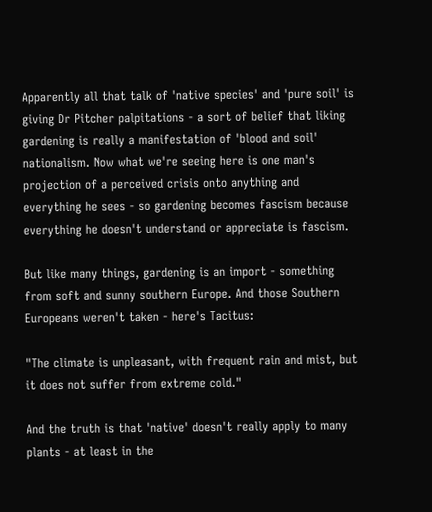Apparently all that talk of 'native species' and 'pure soil' is giving Dr Pitcher palpitations - a sort of belief that liking gardening is really a manifestation of 'blood and soil' nationalism. Now what we're seeing here is one man's projection of a perceived crisis onto anything and everything he sees - so gardening becomes fascism because everything he doesn't understand or appreciate is fascism.

But like many things, gardening is an import - something from soft and sunny southern Europe. And those Southern Europeans weren't taken - here's Tacitus:

"The climate is unpleasant, with frequent rain and mist, but it does not suffer from extreme cold."

And the truth is that 'native' doesn't really apply to many plants - at least in the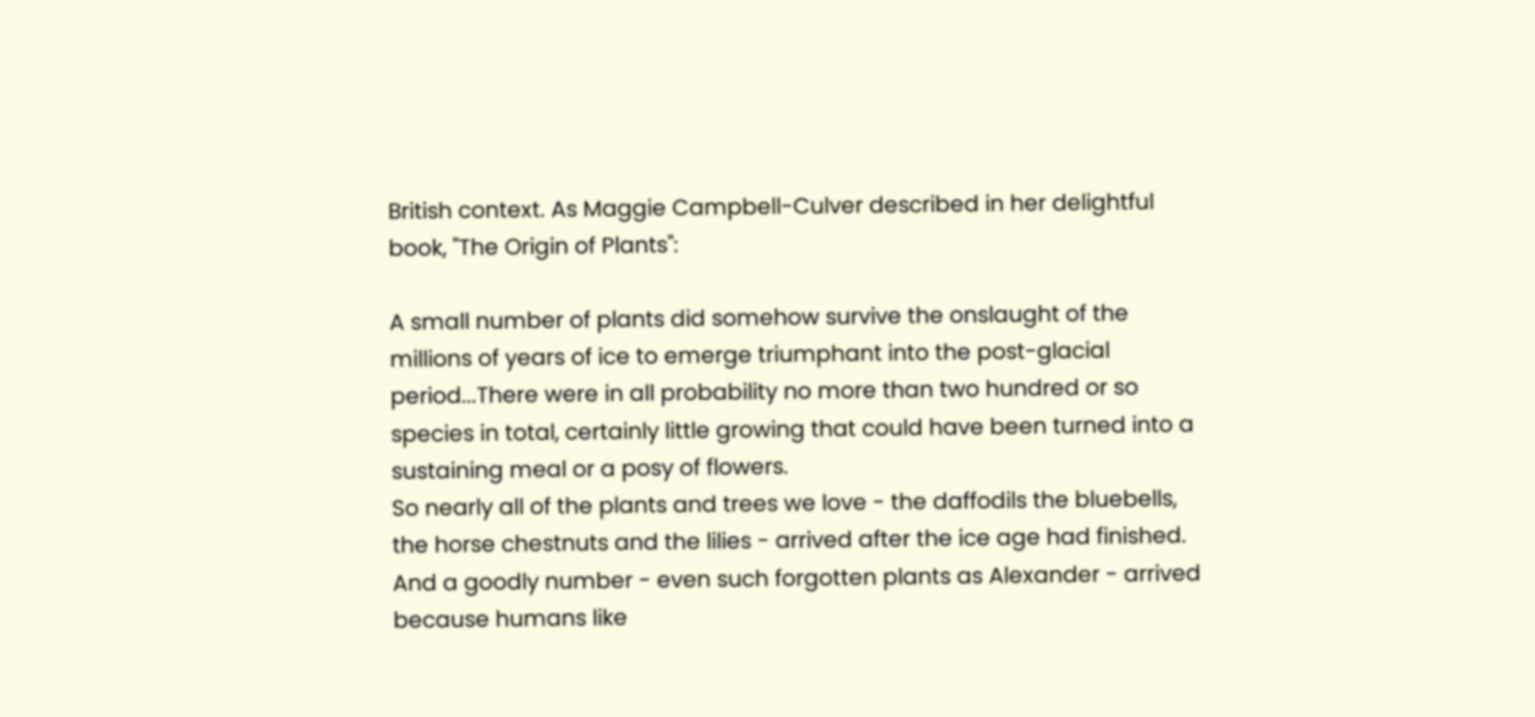British context. As Maggie Campbell-Culver described in her delightful book, "The Origin of Plants":

A small number of plants did somehow survive the onslaught of the millions of years of ice to emerge triumphant into the post-glacial period...There were in all probability no more than two hundred or so species in total, certainly little growing that could have been turned into a sustaining meal or a posy of flowers.
So nearly all of the plants and trees we love - the daffodils the bluebells, the horse chestnuts and the lilies - arrived after the ice age had finished. And a goodly number - even such forgotten plants as Alexander - arrived because humans like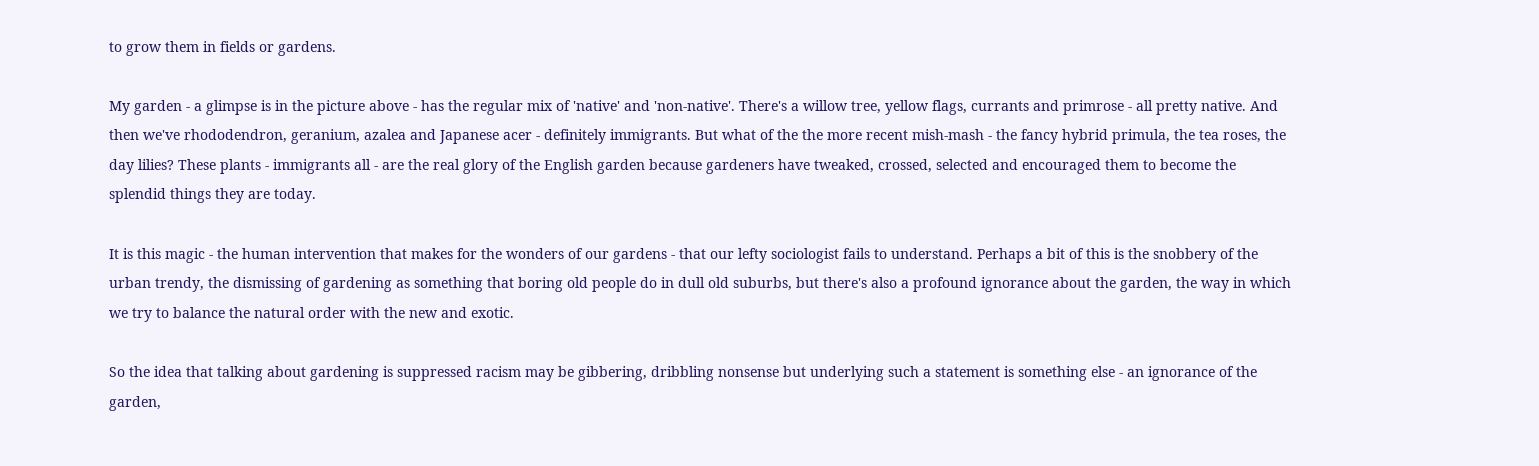to grow them in fields or gardens.

My garden - a glimpse is in the picture above - has the regular mix of 'native' and 'non-native'. There's a willow tree, yellow flags, currants and primrose - all pretty native. And then we've rhododendron, geranium, azalea and Japanese acer - definitely immigrants. But what of the the more recent mish-mash - the fancy hybrid primula, the tea roses, the day lilies? These plants - immigrants all - are the real glory of the English garden because gardeners have tweaked, crossed, selected and encouraged them to become the splendid things they are today.

It is this magic - the human intervention that makes for the wonders of our gardens - that our lefty sociologist fails to understand. Perhaps a bit of this is the snobbery of the urban trendy, the dismissing of gardening as something that boring old people do in dull old suburbs, but there's also a profound ignorance about the garden, the way in which we try to balance the natural order with the new and exotic.

So the idea that talking about gardening is suppressed racism may be gibbering, dribbling nonsense but underlying such a statement is something else - an ignorance of the garden,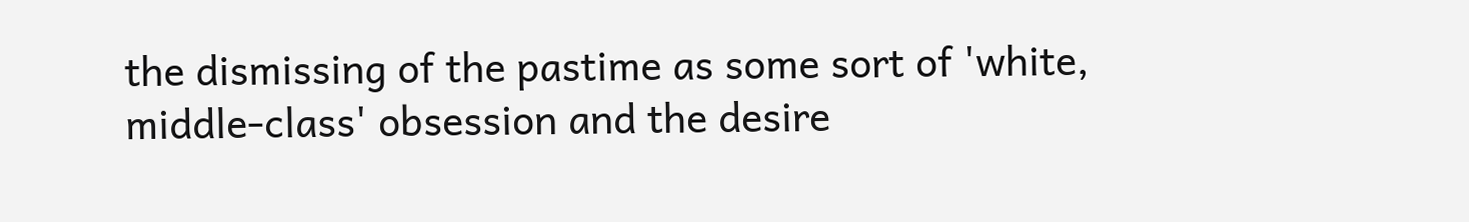the dismissing of the pastime as some sort of 'white, middle-class' obsession and the desire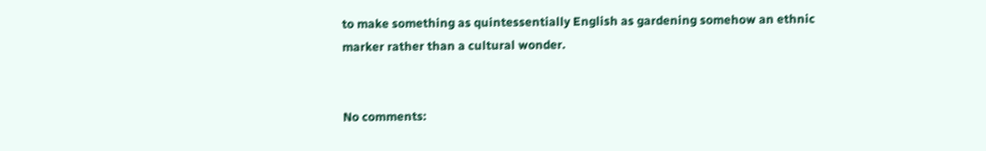to make something as quintessentially English as gardening somehow an ethnic marker rather than a cultural wonder.


No comments: